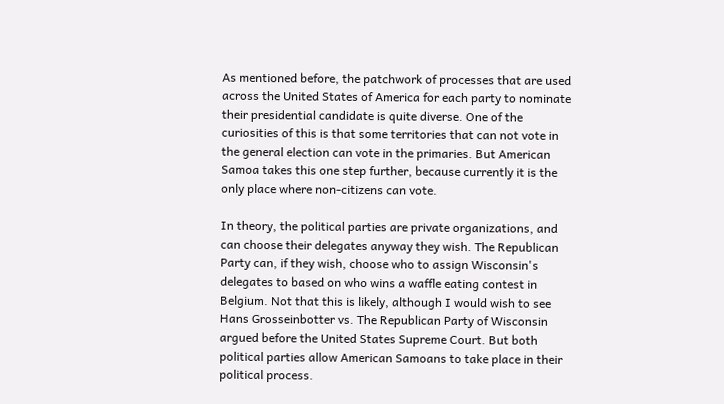As mentioned before, the patchwork of processes that are used across the United States of America for each party to nominate their presidential candidate is quite diverse. One of the curiosities of this is that some territories that can not vote in the general election can vote in the primaries. But American Samoa takes this one step further, because currently it is the only place where non-citizens can vote.

In theory, the political parties are private organizations, and can choose their delegates anyway they wish. The Republican Party can, if they wish, choose who to assign Wisconsin's delegates to based on who wins a waffle eating contest in Belgium. Not that this is likely, although I would wish to see Hans Grosseinbotter vs. The Republican Party of Wisconsin argued before the United States Supreme Court. But both political parties allow American Samoans to take place in their political process.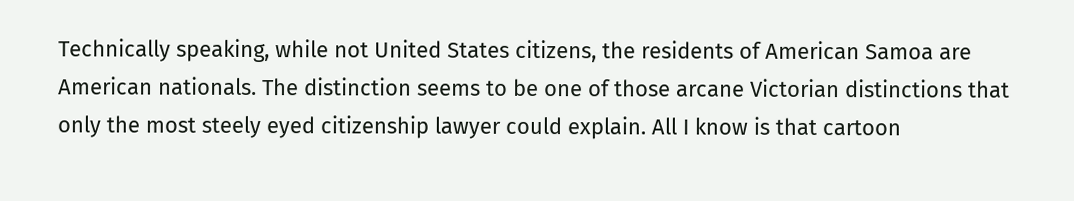Technically speaking, while not United States citizens, the residents of American Samoa are American nationals. The distinction seems to be one of those arcane Victorian distinctions that only the most steely eyed citizenship lawyer could explain. All I know is that cartoon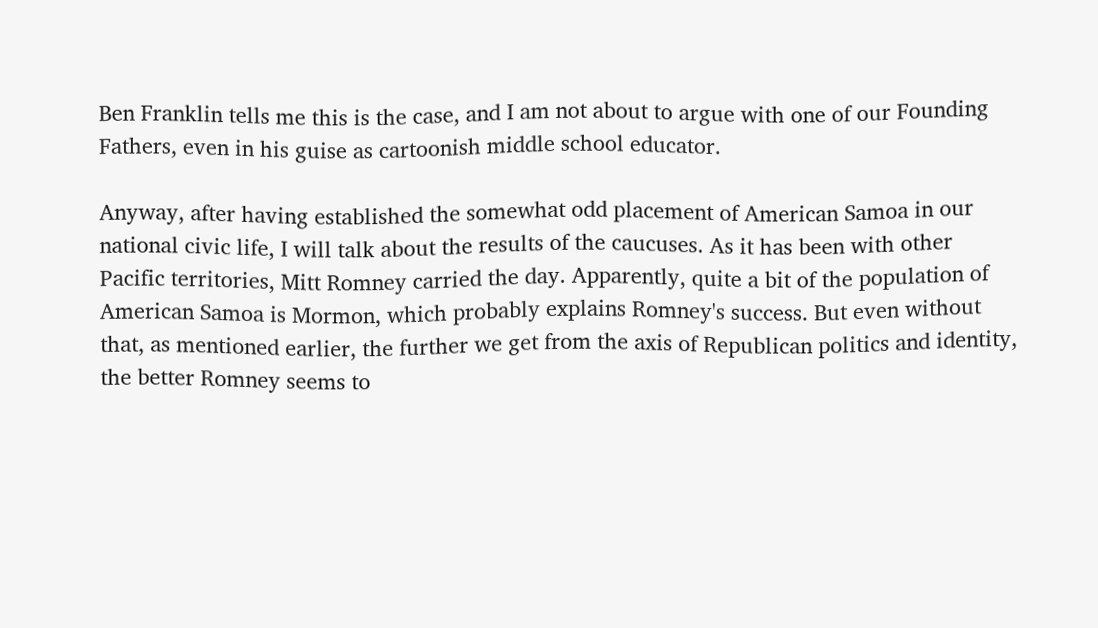Ben Franklin tells me this is the case, and I am not about to argue with one of our Founding Fathers, even in his guise as cartoonish middle school educator.

Anyway, after having established the somewhat odd placement of American Samoa in our national civic life, I will talk about the results of the caucuses. As it has been with other Pacific territories, Mitt Romney carried the day. Apparently, quite a bit of the population of American Samoa is Mormon, which probably explains Romney's success. But even without that, as mentioned earlier, the further we get from the axis of Republican politics and identity, the better Romney seems to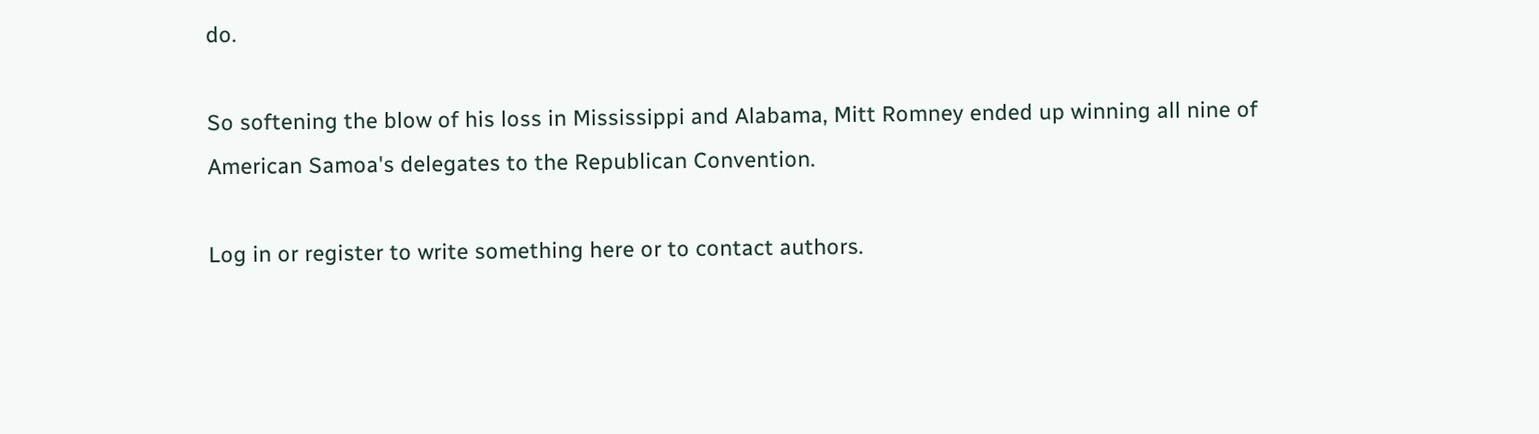do.

So softening the blow of his loss in Mississippi and Alabama, Mitt Romney ended up winning all nine of American Samoa's delegates to the Republican Convention.

Log in or register to write something here or to contact authors.